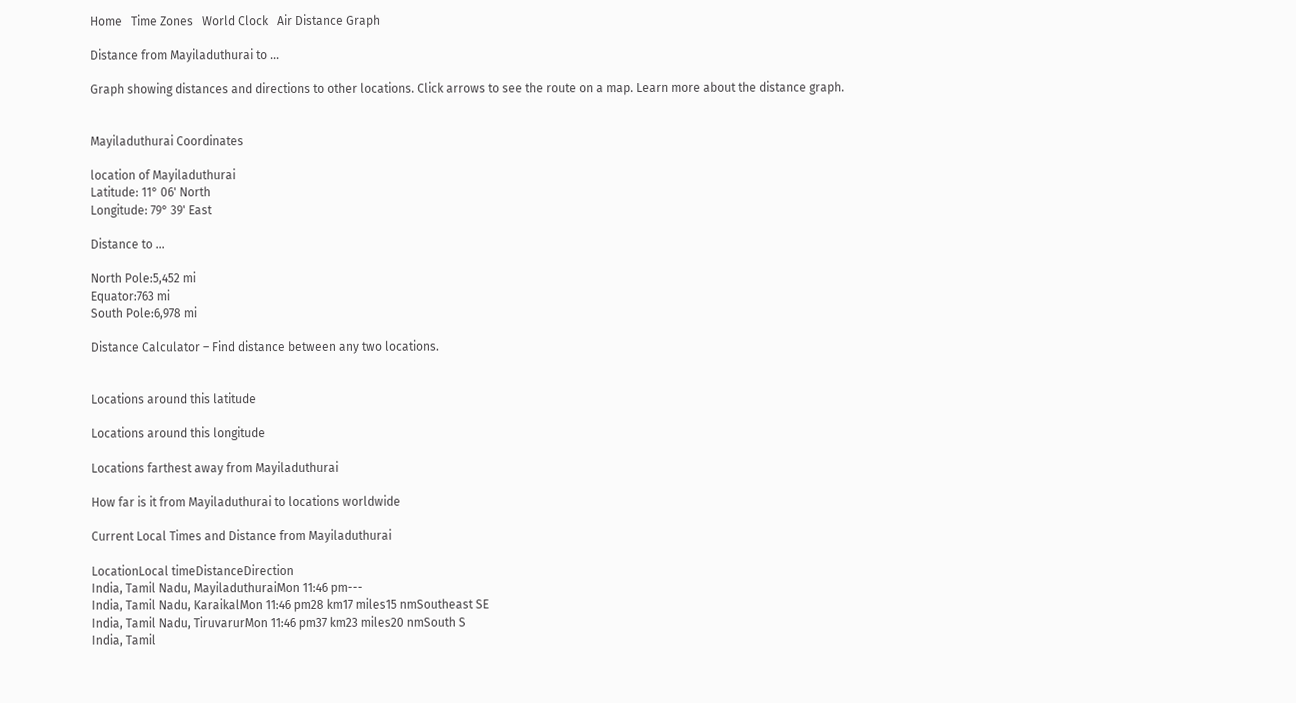Home   Time Zones   World Clock   Air Distance Graph

Distance from Mayiladuthurai to ...

Graph showing distances and directions to other locations. Click arrows to see the route on a map. Learn more about the distance graph.


Mayiladuthurai Coordinates

location of Mayiladuthurai
Latitude: 11° 06' North
Longitude: 79° 39' East

Distance to ...

North Pole:5,452 mi
Equator:763 mi
South Pole:6,978 mi

Distance Calculator – Find distance between any two locations.


Locations around this latitude

Locations around this longitude

Locations farthest away from Mayiladuthurai

How far is it from Mayiladuthurai to locations worldwide

Current Local Times and Distance from Mayiladuthurai

LocationLocal timeDistanceDirection
India, Tamil Nadu, MayiladuthuraiMon 11:46 pm---
India, Tamil Nadu, KaraikalMon 11:46 pm28 km17 miles15 nmSoutheast SE
India, Tamil Nadu, TiruvarurMon 11:46 pm37 km23 miles20 nmSouth S
India, Tamil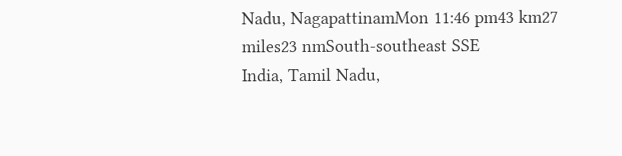Nadu, NagapattinamMon 11:46 pm43 km27 miles23 nmSouth-southeast SSE
India, Tamil Nadu,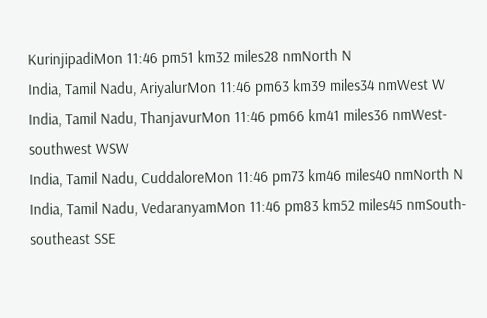KurinjipadiMon 11:46 pm51 km32 miles28 nmNorth N
India, Tamil Nadu, AriyalurMon 11:46 pm63 km39 miles34 nmWest W
India, Tamil Nadu, ThanjavurMon 11:46 pm66 km41 miles36 nmWest-southwest WSW
India, Tamil Nadu, CuddaloreMon 11:46 pm73 km46 miles40 nmNorth N
India, Tamil Nadu, VedaranyamMon 11:46 pm83 km52 miles45 nmSouth-southeast SSE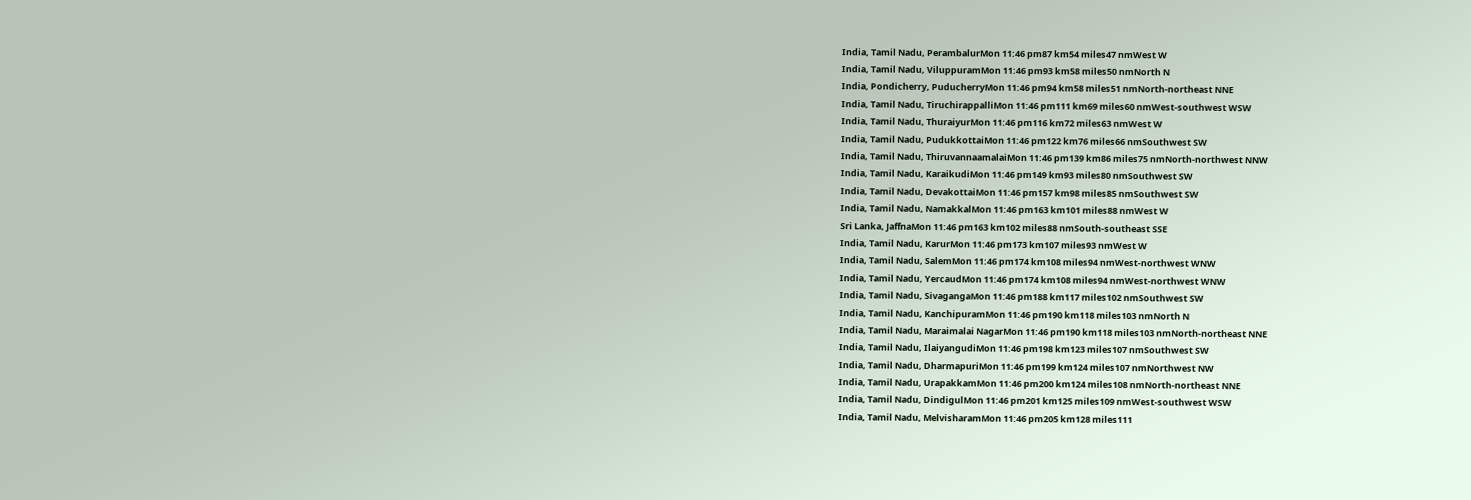India, Tamil Nadu, PerambalurMon 11:46 pm87 km54 miles47 nmWest W
India, Tamil Nadu, ViluppuramMon 11:46 pm93 km58 miles50 nmNorth N
India, Pondicherry, PuducherryMon 11:46 pm94 km58 miles51 nmNorth-northeast NNE
India, Tamil Nadu, TiruchirappalliMon 11:46 pm111 km69 miles60 nmWest-southwest WSW
India, Tamil Nadu, ThuraiyurMon 11:46 pm116 km72 miles63 nmWest W
India, Tamil Nadu, PudukkottaiMon 11:46 pm122 km76 miles66 nmSouthwest SW
India, Tamil Nadu, ThiruvannaamalaiMon 11:46 pm139 km86 miles75 nmNorth-northwest NNW
India, Tamil Nadu, KaraikudiMon 11:46 pm149 km93 miles80 nmSouthwest SW
India, Tamil Nadu, DevakottaiMon 11:46 pm157 km98 miles85 nmSouthwest SW
India, Tamil Nadu, NamakkalMon 11:46 pm163 km101 miles88 nmWest W
Sri Lanka, JaffnaMon 11:46 pm163 km102 miles88 nmSouth-southeast SSE
India, Tamil Nadu, KarurMon 11:46 pm173 km107 miles93 nmWest W
India, Tamil Nadu, SalemMon 11:46 pm174 km108 miles94 nmWest-northwest WNW
India, Tamil Nadu, YercaudMon 11:46 pm174 km108 miles94 nmWest-northwest WNW
India, Tamil Nadu, SivagangaMon 11:46 pm188 km117 miles102 nmSouthwest SW
India, Tamil Nadu, KanchipuramMon 11:46 pm190 km118 miles103 nmNorth N
India, Tamil Nadu, Maraimalai NagarMon 11:46 pm190 km118 miles103 nmNorth-northeast NNE
India, Tamil Nadu, IlaiyangudiMon 11:46 pm198 km123 miles107 nmSouthwest SW
India, Tamil Nadu, DharmapuriMon 11:46 pm199 km124 miles107 nmNorthwest NW
India, Tamil Nadu, UrapakkamMon 11:46 pm200 km124 miles108 nmNorth-northeast NNE
India, Tamil Nadu, DindigulMon 11:46 pm201 km125 miles109 nmWest-southwest WSW
India, Tamil Nadu, MelvisharamMon 11:46 pm205 km128 miles111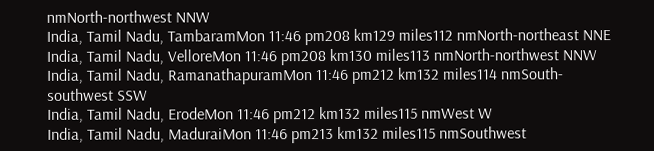nmNorth-northwest NNW
India, Tamil Nadu, TambaramMon 11:46 pm208 km129 miles112 nmNorth-northeast NNE
India, Tamil Nadu, VelloreMon 11:46 pm208 km130 miles113 nmNorth-northwest NNW
India, Tamil Nadu, RamanathapuramMon 11:46 pm212 km132 miles114 nmSouth-southwest SSW
India, Tamil Nadu, ErodeMon 11:46 pm212 km132 miles115 nmWest W
India, Tamil Nadu, MaduraiMon 11:46 pm213 km132 miles115 nmSouthwest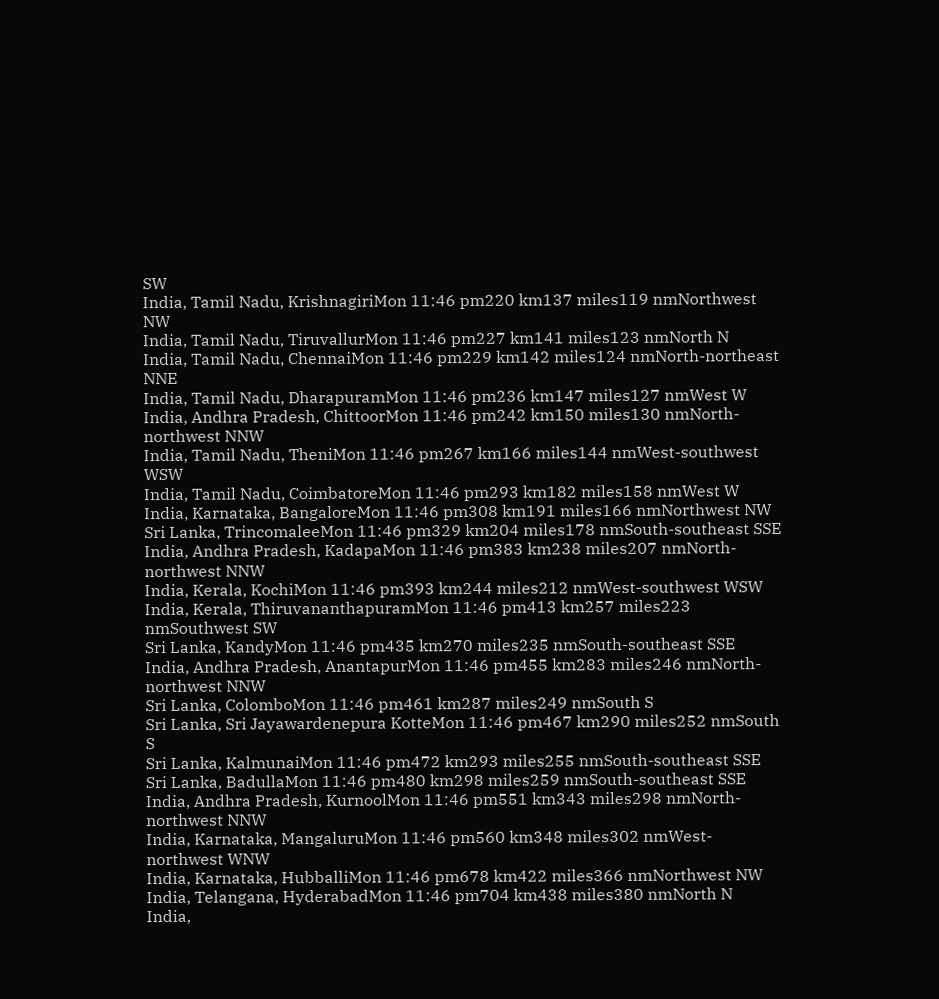SW
India, Tamil Nadu, KrishnagiriMon 11:46 pm220 km137 miles119 nmNorthwest NW
India, Tamil Nadu, TiruvallurMon 11:46 pm227 km141 miles123 nmNorth N
India, Tamil Nadu, ChennaiMon 11:46 pm229 km142 miles124 nmNorth-northeast NNE
India, Tamil Nadu, DharapuramMon 11:46 pm236 km147 miles127 nmWest W
India, Andhra Pradesh, ChittoorMon 11:46 pm242 km150 miles130 nmNorth-northwest NNW
India, Tamil Nadu, TheniMon 11:46 pm267 km166 miles144 nmWest-southwest WSW
India, Tamil Nadu, CoimbatoreMon 11:46 pm293 km182 miles158 nmWest W
India, Karnataka, BangaloreMon 11:46 pm308 km191 miles166 nmNorthwest NW
Sri Lanka, TrincomaleeMon 11:46 pm329 km204 miles178 nmSouth-southeast SSE
India, Andhra Pradesh, KadapaMon 11:46 pm383 km238 miles207 nmNorth-northwest NNW
India, Kerala, KochiMon 11:46 pm393 km244 miles212 nmWest-southwest WSW
India, Kerala, ThiruvananthapuramMon 11:46 pm413 km257 miles223 nmSouthwest SW
Sri Lanka, KandyMon 11:46 pm435 km270 miles235 nmSouth-southeast SSE
India, Andhra Pradesh, AnantapurMon 11:46 pm455 km283 miles246 nmNorth-northwest NNW
Sri Lanka, ColomboMon 11:46 pm461 km287 miles249 nmSouth S
Sri Lanka, Sri Jayawardenepura KotteMon 11:46 pm467 km290 miles252 nmSouth S
Sri Lanka, KalmunaiMon 11:46 pm472 km293 miles255 nmSouth-southeast SSE
Sri Lanka, BadullaMon 11:46 pm480 km298 miles259 nmSouth-southeast SSE
India, Andhra Pradesh, KurnoolMon 11:46 pm551 km343 miles298 nmNorth-northwest NNW
India, Karnataka, MangaluruMon 11:46 pm560 km348 miles302 nmWest-northwest WNW
India, Karnataka, HubballiMon 11:46 pm678 km422 miles366 nmNorthwest NW
India, Telangana, HyderabadMon 11:46 pm704 km438 miles380 nmNorth N
India,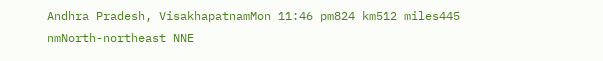Andhra Pradesh, VisakhapatnamMon 11:46 pm824 km512 miles445 nmNorth-northeast NNE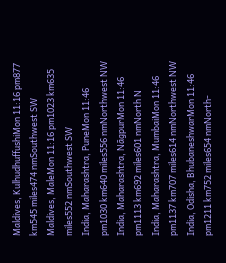Maldives, KulhudhuffushiMon 11:16 pm877 km545 miles474 nmSouthwest SW
Maldives, MaleMon 11:16 pm1023 km635 miles552 nmSouthwest SW
India, Maharashtra, PuneMon 11:46 pm1030 km640 miles556 nmNorthwest NW
India, Maharashtra, NãgpurMon 11:46 pm1113 km692 miles601 nmNorth N
India, Maharashtra, MumbaiMon 11:46 pm1137 km707 miles614 nmNorthwest NW
India, Odisha, BhubaneshwarMon 11:46 pm1211 km752 miles654 nmNorth-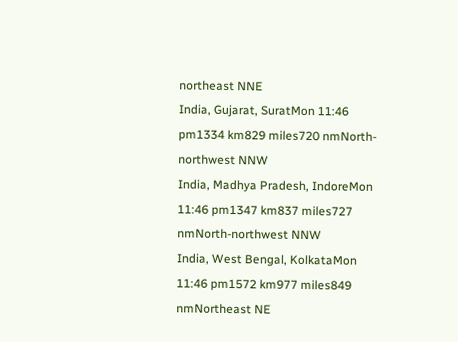northeast NNE
India, Gujarat, SuratMon 11:46 pm1334 km829 miles720 nmNorth-northwest NNW
India, Madhya Pradesh, IndoreMon 11:46 pm1347 km837 miles727 nmNorth-northwest NNW
India, West Bengal, KolkataMon 11:46 pm1572 km977 miles849 nmNortheast NE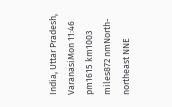India, Uttar Pradesh, VaranasiMon 11:46 pm1615 km1003 miles872 nmNorth-northeast NNE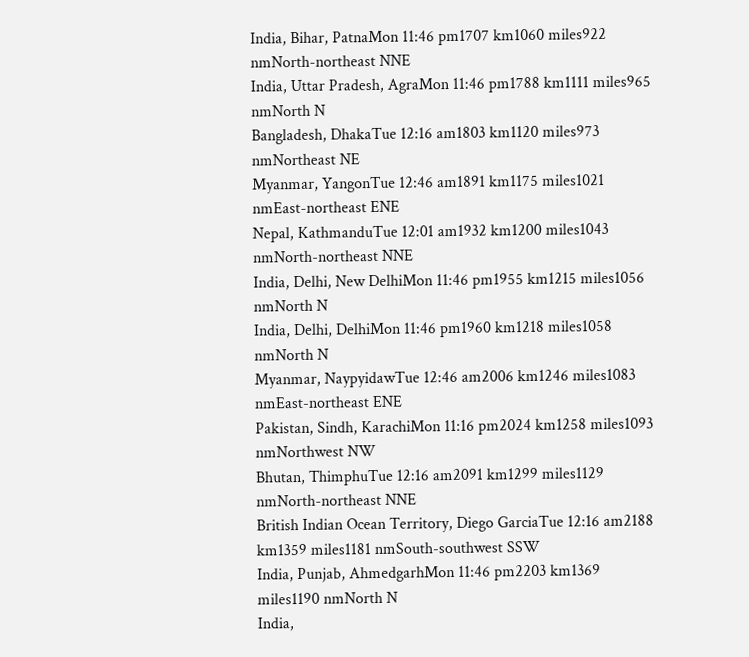India, Bihar, PatnaMon 11:46 pm1707 km1060 miles922 nmNorth-northeast NNE
India, Uttar Pradesh, AgraMon 11:46 pm1788 km1111 miles965 nmNorth N
Bangladesh, DhakaTue 12:16 am1803 km1120 miles973 nmNortheast NE
Myanmar, YangonTue 12:46 am1891 km1175 miles1021 nmEast-northeast ENE
Nepal, KathmanduTue 12:01 am1932 km1200 miles1043 nmNorth-northeast NNE
India, Delhi, New DelhiMon 11:46 pm1955 km1215 miles1056 nmNorth N
India, Delhi, DelhiMon 11:46 pm1960 km1218 miles1058 nmNorth N
Myanmar, NaypyidawTue 12:46 am2006 km1246 miles1083 nmEast-northeast ENE
Pakistan, Sindh, KarachiMon 11:16 pm2024 km1258 miles1093 nmNorthwest NW
Bhutan, ThimphuTue 12:16 am2091 km1299 miles1129 nmNorth-northeast NNE
British Indian Ocean Territory, Diego GarciaTue 12:16 am2188 km1359 miles1181 nmSouth-southwest SSW
India, Punjab, AhmedgarhMon 11:46 pm2203 km1369 miles1190 nmNorth N
India,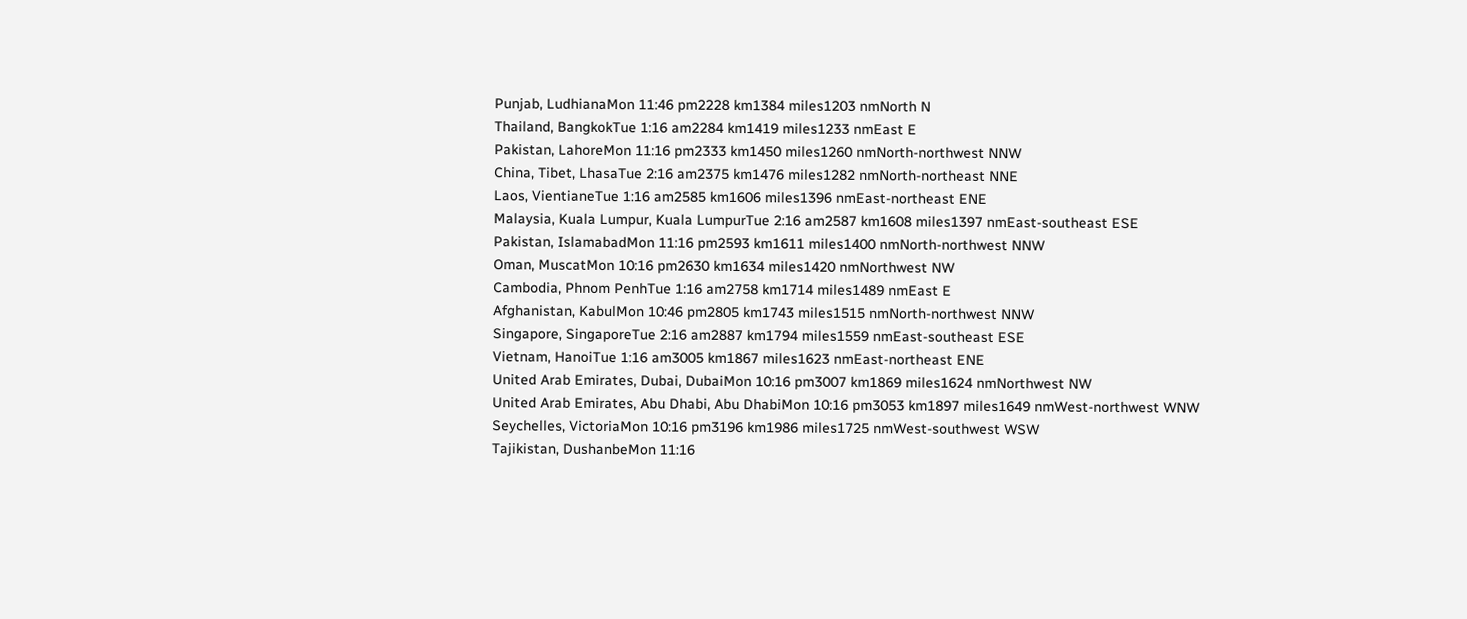Punjab, LudhianaMon 11:46 pm2228 km1384 miles1203 nmNorth N
Thailand, BangkokTue 1:16 am2284 km1419 miles1233 nmEast E
Pakistan, LahoreMon 11:16 pm2333 km1450 miles1260 nmNorth-northwest NNW
China, Tibet, LhasaTue 2:16 am2375 km1476 miles1282 nmNorth-northeast NNE
Laos, VientianeTue 1:16 am2585 km1606 miles1396 nmEast-northeast ENE
Malaysia, Kuala Lumpur, Kuala LumpurTue 2:16 am2587 km1608 miles1397 nmEast-southeast ESE
Pakistan, IslamabadMon 11:16 pm2593 km1611 miles1400 nmNorth-northwest NNW
Oman, MuscatMon 10:16 pm2630 km1634 miles1420 nmNorthwest NW
Cambodia, Phnom PenhTue 1:16 am2758 km1714 miles1489 nmEast E
Afghanistan, KabulMon 10:46 pm2805 km1743 miles1515 nmNorth-northwest NNW
Singapore, SingaporeTue 2:16 am2887 km1794 miles1559 nmEast-southeast ESE
Vietnam, HanoiTue 1:16 am3005 km1867 miles1623 nmEast-northeast ENE
United Arab Emirates, Dubai, DubaiMon 10:16 pm3007 km1869 miles1624 nmNorthwest NW
United Arab Emirates, Abu Dhabi, Abu DhabiMon 10:16 pm3053 km1897 miles1649 nmWest-northwest WNW
Seychelles, VictoriaMon 10:16 pm3196 km1986 miles1725 nmWest-southwest WSW
Tajikistan, DushanbeMon 11:16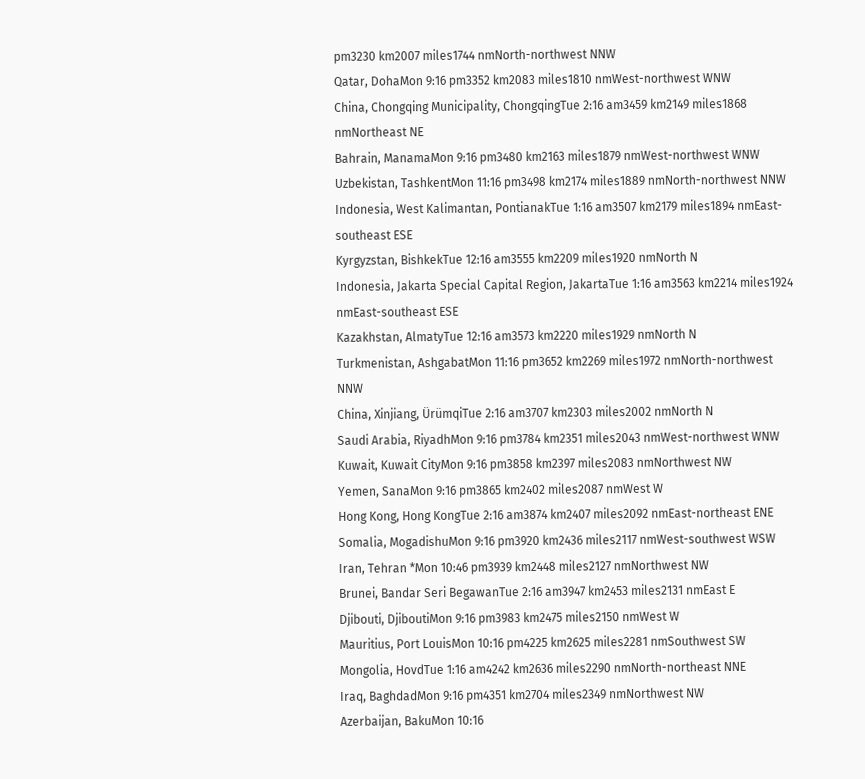pm3230 km2007 miles1744 nmNorth-northwest NNW
Qatar, DohaMon 9:16 pm3352 km2083 miles1810 nmWest-northwest WNW
China, Chongqing Municipality, ChongqingTue 2:16 am3459 km2149 miles1868 nmNortheast NE
Bahrain, ManamaMon 9:16 pm3480 km2163 miles1879 nmWest-northwest WNW
Uzbekistan, TashkentMon 11:16 pm3498 km2174 miles1889 nmNorth-northwest NNW
Indonesia, West Kalimantan, PontianakTue 1:16 am3507 km2179 miles1894 nmEast-southeast ESE
Kyrgyzstan, BishkekTue 12:16 am3555 km2209 miles1920 nmNorth N
Indonesia, Jakarta Special Capital Region, JakartaTue 1:16 am3563 km2214 miles1924 nmEast-southeast ESE
Kazakhstan, AlmatyTue 12:16 am3573 km2220 miles1929 nmNorth N
Turkmenistan, AshgabatMon 11:16 pm3652 km2269 miles1972 nmNorth-northwest NNW
China, Xinjiang, ÜrümqiTue 2:16 am3707 km2303 miles2002 nmNorth N
Saudi Arabia, RiyadhMon 9:16 pm3784 km2351 miles2043 nmWest-northwest WNW
Kuwait, Kuwait CityMon 9:16 pm3858 km2397 miles2083 nmNorthwest NW
Yemen, SanaMon 9:16 pm3865 km2402 miles2087 nmWest W
Hong Kong, Hong KongTue 2:16 am3874 km2407 miles2092 nmEast-northeast ENE
Somalia, MogadishuMon 9:16 pm3920 km2436 miles2117 nmWest-southwest WSW
Iran, Tehran *Mon 10:46 pm3939 km2448 miles2127 nmNorthwest NW
Brunei, Bandar Seri BegawanTue 2:16 am3947 km2453 miles2131 nmEast E
Djibouti, DjiboutiMon 9:16 pm3983 km2475 miles2150 nmWest W
Mauritius, Port LouisMon 10:16 pm4225 km2625 miles2281 nmSouthwest SW
Mongolia, HovdTue 1:16 am4242 km2636 miles2290 nmNorth-northeast NNE
Iraq, BaghdadMon 9:16 pm4351 km2704 miles2349 nmNorthwest NW
Azerbaijan, BakuMon 10:16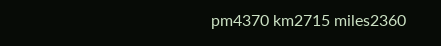pm4370 km2715 miles2360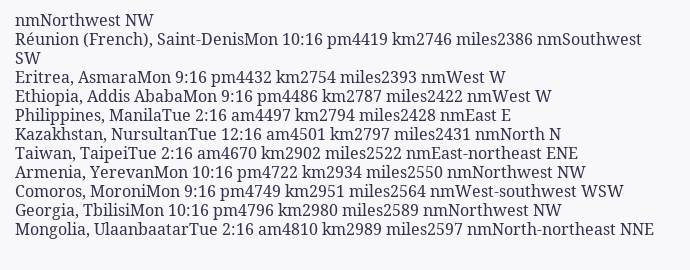nmNorthwest NW
Réunion (French), Saint-DenisMon 10:16 pm4419 km2746 miles2386 nmSouthwest SW
Eritrea, AsmaraMon 9:16 pm4432 km2754 miles2393 nmWest W
Ethiopia, Addis AbabaMon 9:16 pm4486 km2787 miles2422 nmWest W
Philippines, ManilaTue 2:16 am4497 km2794 miles2428 nmEast E
Kazakhstan, NursultanTue 12:16 am4501 km2797 miles2431 nmNorth N
Taiwan, TaipeiTue 2:16 am4670 km2902 miles2522 nmEast-northeast ENE
Armenia, YerevanMon 10:16 pm4722 km2934 miles2550 nmNorthwest NW
Comoros, MoroniMon 9:16 pm4749 km2951 miles2564 nmWest-southwest WSW
Georgia, TbilisiMon 10:16 pm4796 km2980 miles2589 nmNorthwest NW
Mongolia, UlaanbaatarTue 2:16 am4810 km2989 miles2597 nmNorth-northeast NNE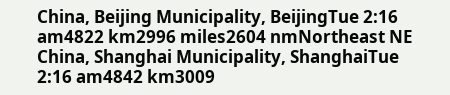China, Beijing Municipality, BeijingTue 2:16 am4822 km2996 miles2604 nmNortheast NE
China, Shanghai Municipality, ShanghaiTue 2:16 am4842 km3009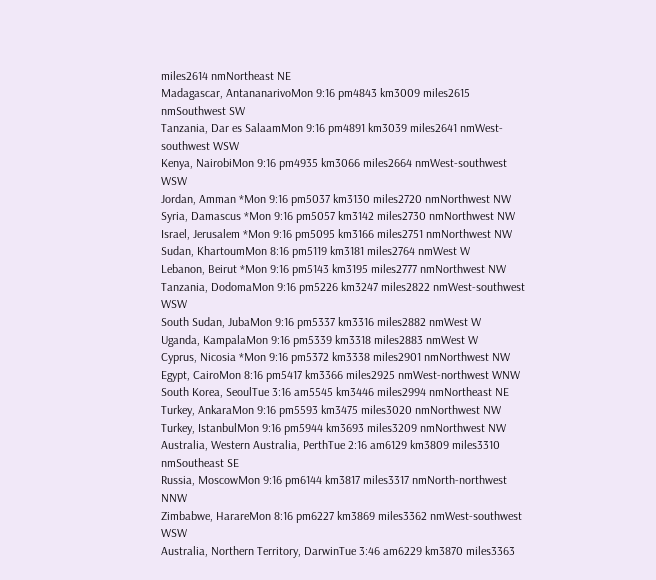miles2614 nmNortheast NE
Madagascar, AntananarivoMon 9:16 pm4843 km3009 miles2615 nmSouthwest SW
Tanzania, Dar es SalaamMon 9:16 pm4891 km3039 miles2641 nmWest-southwest WSW
Kenya, NairobiMon 9:16 pm4935 km3066 miles2664 nmWest-southwest WSW
Jordan, Amman *Mon 9:16 pm5037 km3130 miles2720 nmNorthwest NW
Syria, Damascus *Mon 9:16 pm5057 km3142 miles2730 nmNorthwest NW
Israel, Jerusalem *Mon 9:16 pm5095 km3166 miles2751 nmNorthwest NW
Sudan, KhartoumMon 8:16 pm5119 km3181 miles2764 nmWest W
Lebanon, Beirut *Mon 9:16 pm5143 km3195 miles2777 nmNorthwest NW
Tanzania, DodomaMon 9:16 pm5226 km3247 miles2822 nmWest-southwest WSW
South Sudan, JubaMon 9:16 pm5337 km3316 miles2882 nmWest W
Uganda, KampalaMon 9:16 pm5339 km3318 miles2883 nmWest W
Cyprus, Nicosia *Mon 9:16 pm5372 km3338 miles2901 nmNorthwest NW
Egypt, CairoMon 8:16 pm5417 km3366 miles2925 nmWest-northwest WNW
South Korea, SeoulTue 3:16 am5545 km3446 miles2994 nmNortheast NE
Turkey, AnkaraMon 9:16 pm5593 km3475 miles3020 nmNorthwest NW
Turkey, IstanbulMon 9:16 pm5944 km3693 miles3209 nmNorthwest NW
Australia, Western Australia, PerthTue 2:16 am6129 km3809 miles3310 nmSoutheast SE
Russia, MoscowMon 9:16 pm6144 km3817 miles3317 nmNorth-northwest NNW
Zimbabwe, HarareMon 8:16 pm6227 km3869 miles3362 nmWest-southwest WSW
Australia, Northern Territory, DarwinTue 3:46 am6229 km3870 miles3363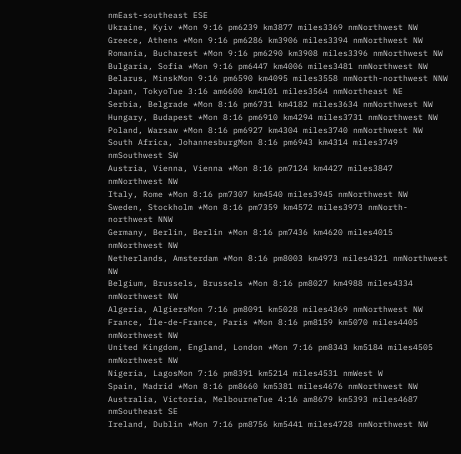nmEast-southeast ESE
Ukraine, Kyiv *Mon 9:16 pm6239 km3877 miles3369 nmNorthwest NW
Greece, Athens *Mon 9:16 pm6286 km3906 miles3394 nmNorthwest NW
Romania, Bucharest *Mon 9:16 pm6290 km3908 miles3396 nmNorthwest NW
Bulgaria, Sofia *Mon 9:16 pm6447 km4006 miles3481 nmNorthwest NW
Belarus, MinskMon 9:16 pm6590 km4095 miles3558 nmNorth-northwest NNW
Japan, TokyoTue 3:16 am6600 km4101 miles3564 nmNortheast NE
Serbia, Belgrade *Mon 8:16 pm6731 km4182 miles3634 nmNorthwest NW
Hungary, Budapest *Mon 8:16 pm6910 km4294 miles3731 nmNorthwest NW
Poland, Warsaw *Mon 8:16 pm6927 km4304 miles3740 nmNorthwest NW
South Africa, JohannesburgMon 8:16 pm6943 km4314 miles3749 nmSouthwest SW
Austria, Vienna, Vienna *Mon 8:16 pm7124 km4427 miles3847 nmNorthwest NW
Italy, Rome *Mon 8:16 pm7307 km4540 miles3945 nmNorthwest NW
Sweden, Stockholm *Mon 8:16 pm7359 km4572 miles3973 nmNorth-northwest NNW
Germany, Berlin, Berlin *Mon 8:16 pm7436 km4620 miles4015 nmNorthwest NW
Netherlands, Amsterdam *Mon 8:16 pm8003 km4973 miles4321 nmNorthwest NW
Belgium, Brussels, Brussels *Mon 8:16 pm8027 km4988 miles4334 nmNorthwest NW
Algeria, AlgiersMon 7:16 pm8091 km5028 miles4369 nmNorthwest NW
France, Île-de-France, Paris *Mon 8:16 pm8159 km5070 miles4405 nmNorthwest NW
United Kingdom, England, London *Mon 7:16 pm8343 km5184 miles4505 nmNorthwest NW
Nigeria, LagosMon 7:16 pm8391 km5214 miles4531 nmWest W
Spain, Madrid *Mon 8:16 pm8660 km5381 miles4676 nmNorthwest NW
Australia, Victoria, MelbourneTue 4:16 am8679 km5393 miles4687 nmSoutheast SE
Ireland, Dublin *Mon 7:16 pm8756 km5441 miles4728 nmNorthwest NW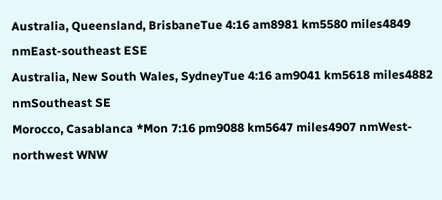Australia, Queensland, BrisbaneTue 4:16 am8981 km5580 miles4849 nmEast-southeast ESE
Australia, New South Wales, SydneyTue 4:16 am9041 km5618 miles4882 nmSoutheast SE
Morocco, Casablanca *Mon 7:16 pm9088 km5647 miles4907 nmWest-northwest WNW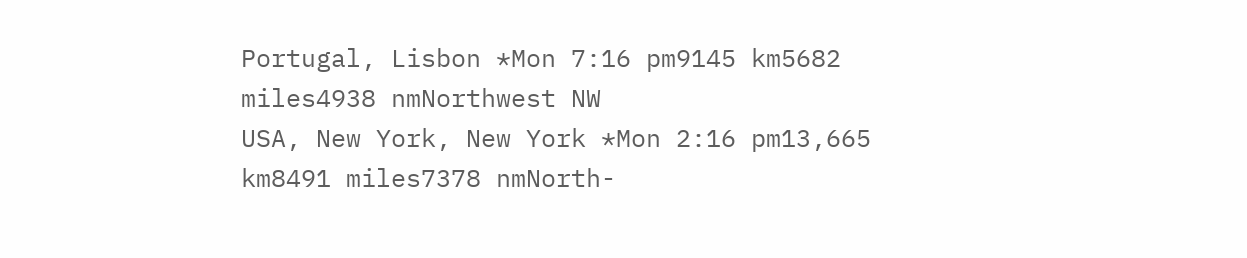Portugal, Lisbon *Mon 7:16 pm9145 km5682 miles4938 nmNorthwest NW
USA, New York, New York *Mon 2:16 pm13,665 km8491 miles7378 nmNorth-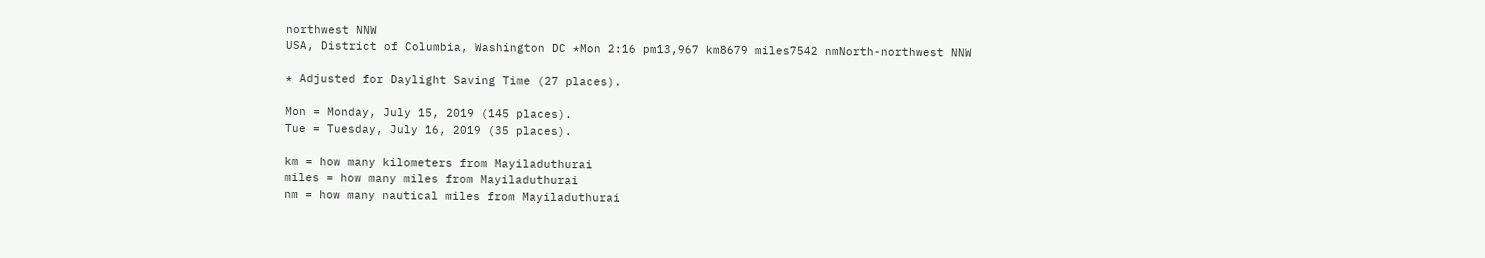northwest NNW
USA, District of Columbia, Washington DC *Mon 2:16 pm13,967 km8679 miles7542 nmNorth-northwest NNW

* Adjusted for Daylight Saving Time (27 places).

Mon = Monday, July 15, 2019 (145 places).
Tue = Tuesday, July 16, 2019 (35 places).

km = how many kilometers from Mayiladuthurai
miles = how many miles from Mayiladuthurai
nm = how many nautical miles from Mayiladuthurai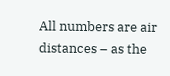All numbers are air distances – as the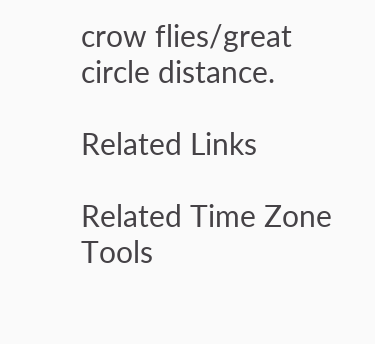crow flies/great circle distance.

Related Links

Related Time Zone Tools